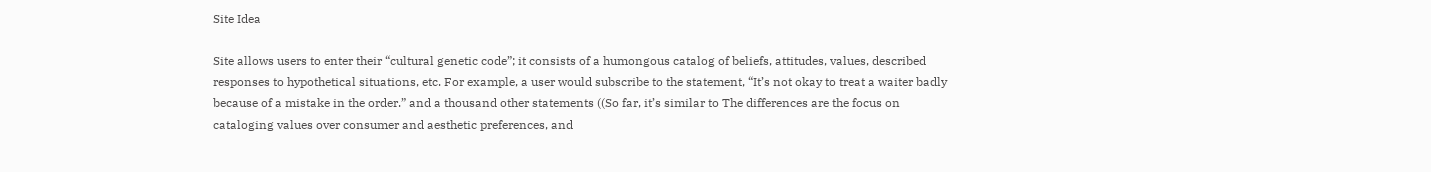Site Idea

Site allows users to enter their “cultural genetic code”; it consists of a humongous catalog of beliefs, attitudes, values, described responses to hypothetical situations, etc. For example, a user would subscribe to the statement, “It’s not okay to treat a waiter badly because of a mistake in the order.” and a thousand other statements ((So far, it’s similar to The differences are the focus on cataloging values over consumer and aesthetic preferences, and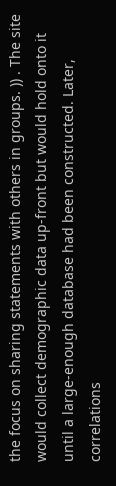the focus on sharing statements with others in groups. )) . The site would collect demographic data up-front but would hold onto it until a large-enough database had been constructed. Later, correlations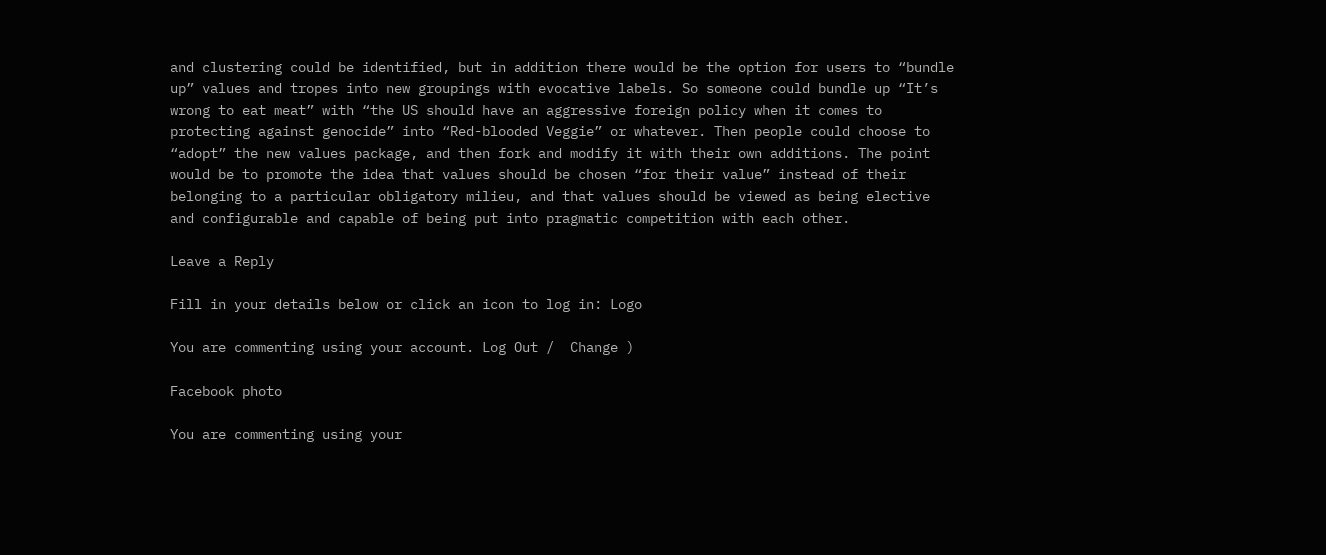and clustering could be identified, but in addition there would be the option for users to “bundle up” values and tropes into new groupings with evocative labels. So someone could bundle up “It’s wrong to eat meat” with “the US should have an aggressive foreign policy when it comes to protecting against genocide” into “Red-blooded Veggie” or whatever. Then people could choose to “adopt” the new values package, and then fork and modify it with their own additions. The point would be to promote the idea that values should be chosen “for their value” instead of their belonging to a particular obligatory milieu, and that values should be viewed as being elective and configurable and capable of being put into pragmatic competition with each other.

Leave a Reply

Fill in your details below or click an icon to log in: Logo

You are commenting using your account. Log Out /  Change )

Facebook photo

You are commenting using your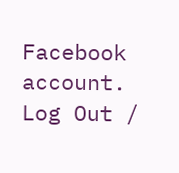Facebook account. Log Out /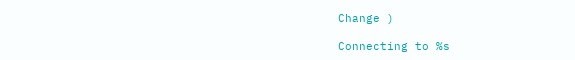Change )

Connecting to %s